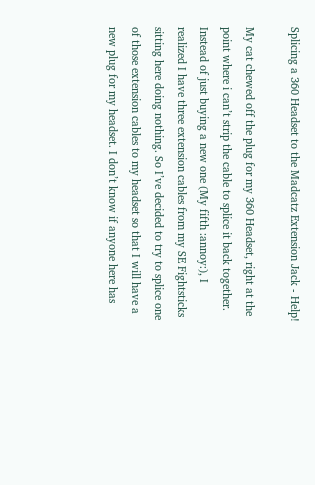Splicing a 360 Headset to the Madcatz Extension Jack - Help!

My cat chewed off the plug for my 360 Headset, right at the point where i can’t strip the cable to splice it back together. Instead of just buying a new one (My fifth :annoy:), I realized I have three extension cables from my SE Fightsticks sitting here doing nothing. So I’ve decided to try to splice one of those extension cables to my headset so that I will have a new plug for my headset. I don’t know if anyone here has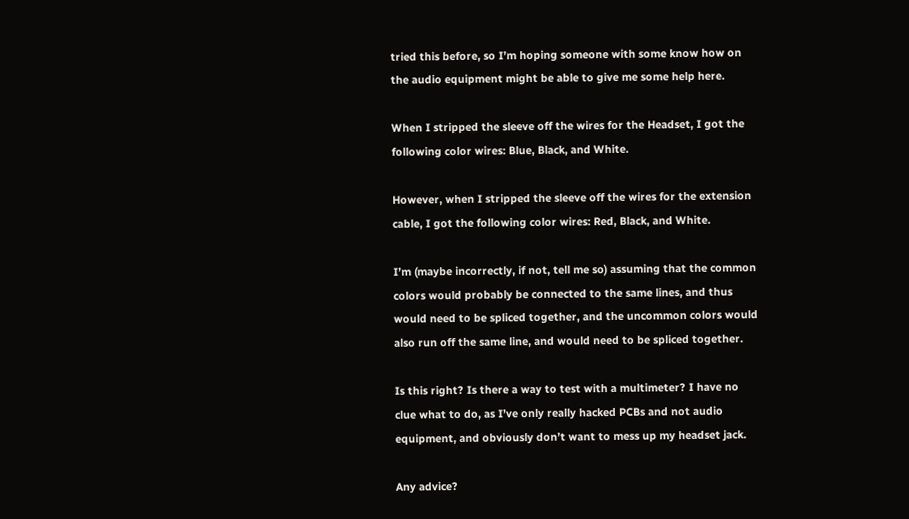tried this before, so I’m hoping someone with some know how on the audio equipment might be able to give me some help here.

When I stripped the sleeve off the wires for the Headset, I got the following color wires: Blue, Black, and White.

However, when I stripped the sleeve off the wires for the extension cable, I got the following color wires: Red, Black, and White.

I’m (maybe incorrectly, if not, tell me so) assuming that the common colors would probably be connected to the same lines, and thus would need to be spliced together, and the uncommon colors would also run off the same line, and would need to be spliced together.

Is this right? Is there a way to test with a multimeter? I have no clue what to do, as I’ve only really hacked PCBs and not audio equipment, and obviously don’t want to mess up my headset jack.

Any advice?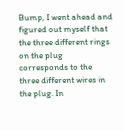Bump, I went ahead and figured out myself that the three different rings on the plug corresponds to the three different wires in the plug. In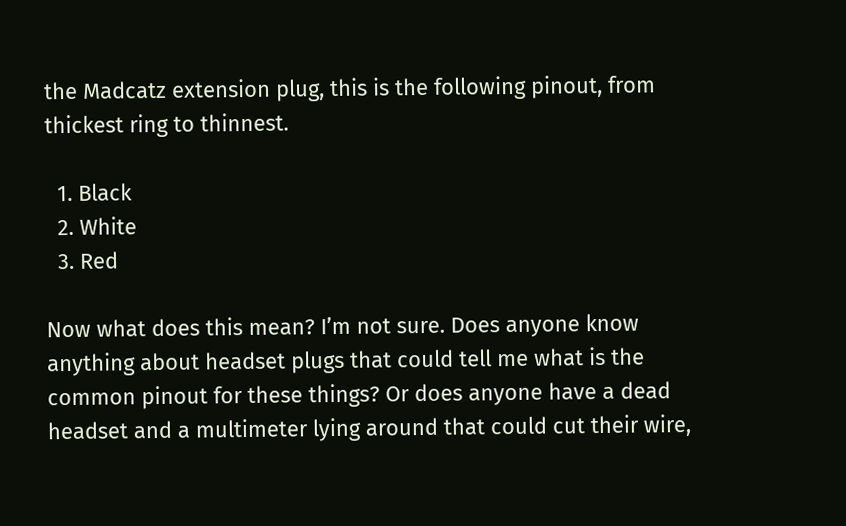the Madcatz extension plug, this is the following pinout, from thickest ring to thinnest.

  1. Black
  2. White
  3. Red

Now what does this mean? I’m not sure. Does anyone know anything about headset plugs that could tell me what is the common pinout for these things? Or does anyone have a dead headset and a multimeter lying around that could cut their wire,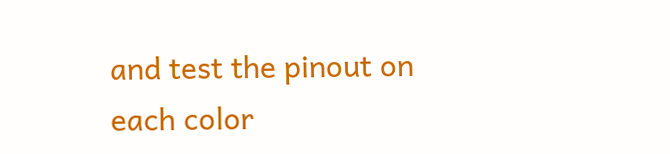and test the pinout on each color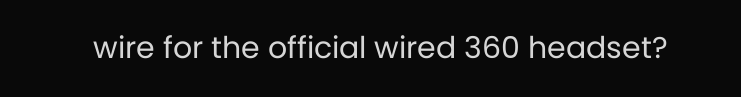wire for the official wired 360 headset?